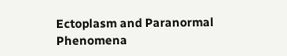Ectoplasm and Paranormal Phenomena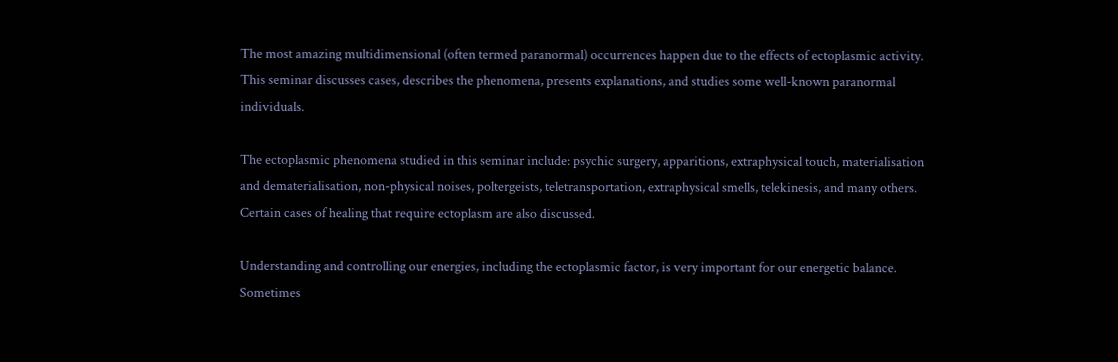The most amazing multidimensional (often termed paranormal) occurrences happen due to the effects of ectoplasmic activity. This seminar discusses cases, describes the phenomena, presents explanations, and studies some well-known paranormal individuals.

The ectoplasmic phenomena studied in this seminar include: psychic surgery, apparitions, extraphysical touch, materialisation and dematerialisation, non-physical noises, poltergeists, teletransportation, extraphysical smells, telekinesis, and many others. Certain cases of healing that require ectoplasm are also discussed.

Understanding and controlling our energies, including the ectoplasmic factor, is very important for our energetic balance. Sometimes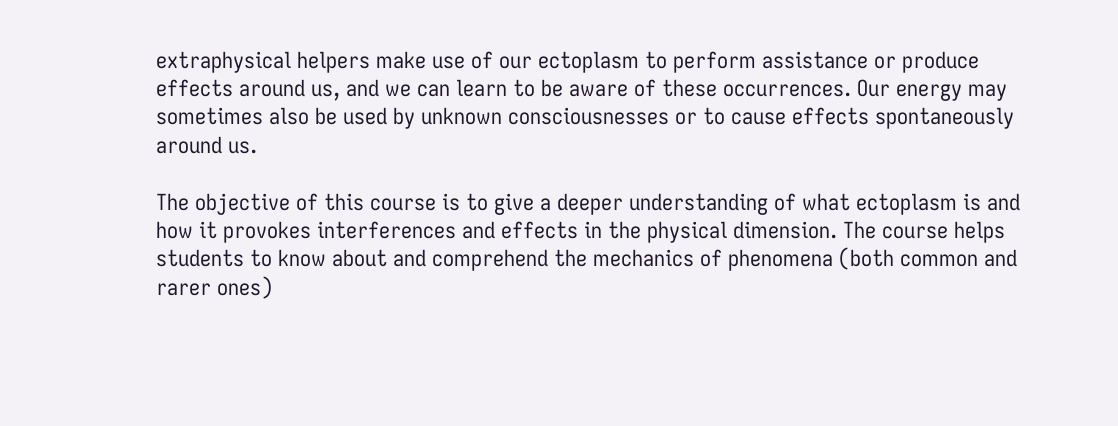extraphysical helpers make use of our ectoplasm to perform assistance or produce effects around us, and we can learn to be aware of these occurrences. Our energy may sometimes also be used by unknown consciousnesses or to cause effects spontaneously around us.

The objective of this course is to give a deeper understanding of what ectoplasm is and how it provokes interferences and effects in the physical dimension. The course helps students to know about and comprehend the mechanics of phenomena (both common and rarer ones)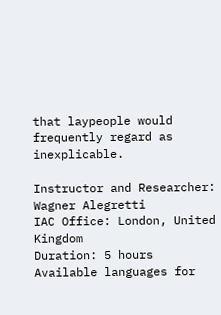that laypeople would frequently regard as inexplicable.

Instructor and Researcher: Wagner Alegretti
IAC Office: London, United Kingdom
Duration: 5 hours
Available languages for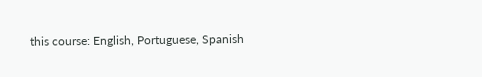this course: English, Portuguese, Spanish